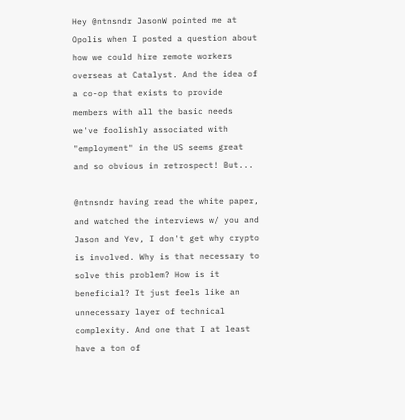Hey @ntnsndr JasonW pointed me at Opolis when I posted a question about how we could hire remote workers overseas at Catalyst. And the idea of a co-op that exists to provide members with all the basic needs we've foolishly associated with "employment" in the US seems great and so obvious in retrospect! But...

@ntnsndr having read the white paper, and watched the interviews w/ you and Jason and Yev, I don't get why crypto is involved. Why is that necessary to solve this problem? How is it beneficial? It just feels like an unnecessary layer of technical complexity. And one that I at least have a ton of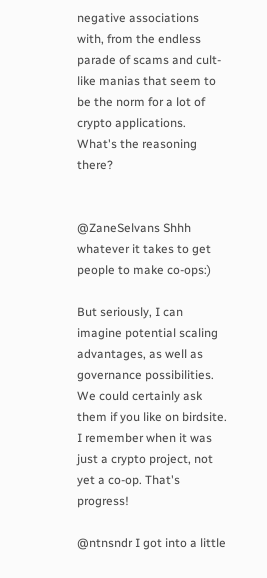negative associations with, from the endless parade of scams and cult-like manias that seem to be the norm for a lot of crypto applications. What's the reasoning there?


@ZaneSelvans Shhh whatever it takes to get people to make co-ops:)

But seriously, I can imagine potential scaling advantages, as well as governance possibilities. We could certainly ask them if you like on birdsite. I remember when it was just a crypto project, not yet a co-op. That's progress!

@ntnsndr I got into a little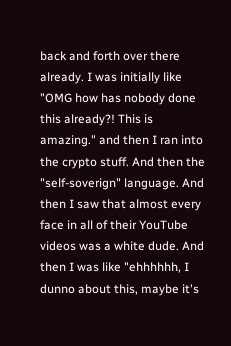back and forth over there already. I was initially like "OMG how has nobody done this already?! This is amazing." and then I ran into the crypto stuff. And then the "self-soverign" language. And then I saw that almost every face in all of their YouTube videos was a white dude. And then I was like "ehhhhhh, I dunno about this, maybe it's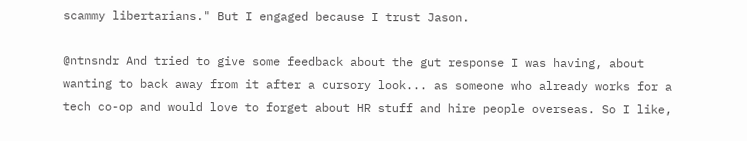scammy libertarians." But I engaged because I trust Jason.

@ntnsndr And tried to give some feedback about the gut response I was having, about wanting to back away from it after a cursory look... as someone who already works for a tech co-op and would love to forget about HR stuff and hire people overseas. So I like,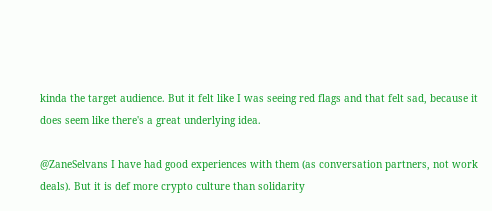kinda the target audience. But it felt like I was seeing red flags and that felt sad, because it does seem like there's a great underlying idea.

@ZaneSelvans I have had good experiences with them (as conversation partners, not work deals). But it is def more crypto culture than solidarity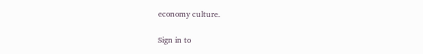economy culture.

Sign in to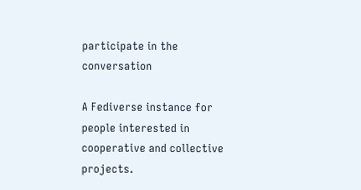participate in the conversation

A Fediverse instance for people interested in cooperative and collective projects.